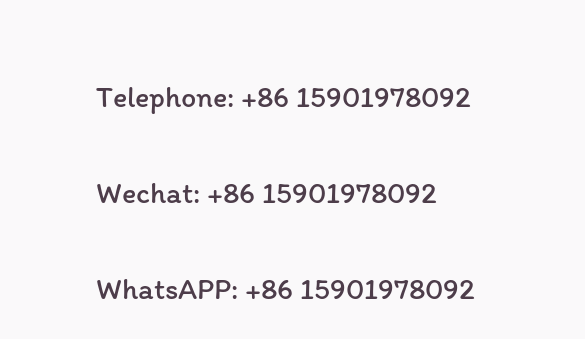Telephone: +86 15901978092

Wechat: +86 15901978092

WhatsAPP: +86 15901978092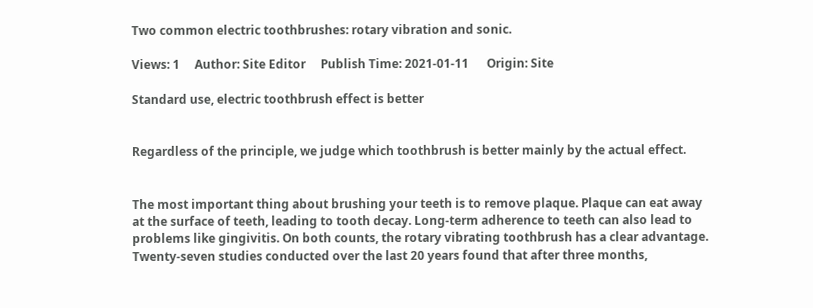Two common electric toothbrushes: rotary vibration and sonic.

Views: 1     Author: Site Editor     Publish Time: 2021-01-11      Origin: Site

Standard use, electric toothbrush effect is better


Regardless of the principle, we judge which toothbrush is better mainly by the actual effect.


The most important thing about brushing your teeth is to remove plaque. Plaque can eat away at the surface of teeth, leading to tooth decay. Long-term adherence to teeth can also lead to problems like gingivitis. On both counts, the rotary vibrating toothbrush has a clear advantage. Twenty-seven studies conducted over the last 20 years found that after three months,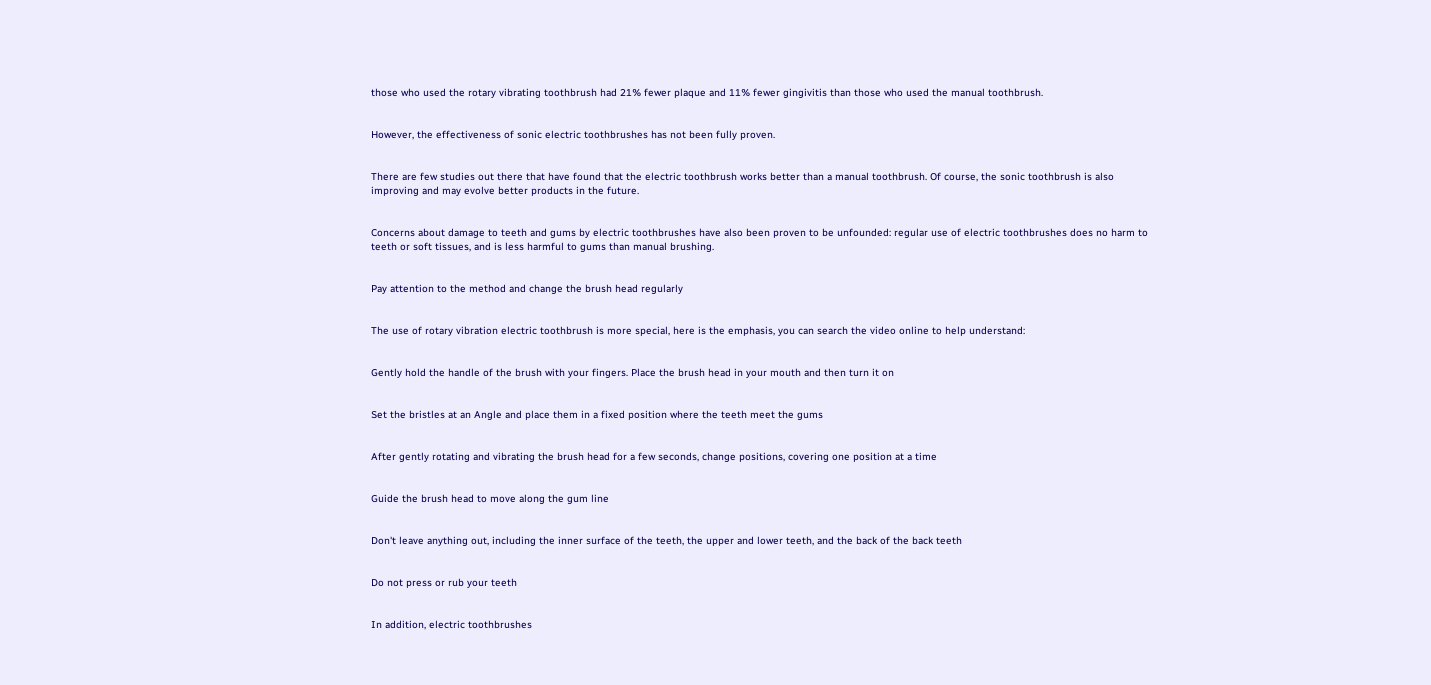those who used the rotary vibrating toothbrush had 21% fewer plaque and 11% fewer gingivitis than those who used the manual toothbrush.


However, the effectiveness of sonic electric toothbrushes has not been fully proven.


There are few studies out there that have found that the electric toothbrush works better than a manual toothbrush. Of course, the sonic toothbrush is also improving and may evolve better products in the future.


Concerns about damage to teeth and gums by electric toothbrushes have also been proven to be unfounded: regular use of electric toothbrushes does no harm to teeth or soft tissues, and is less harmful to gums than manual brushing.


Pay attention to the method and change the brush head regularly


The use of rotary vibration electric toothbrush is more special, here is the emphasis, you can search the video online to help understand:


Gently hold the handle of the brush with your fingers. Place the brush head in your mouth and then turn it on


Set the bristles at an Angle and place them in a fixed position where the teeth meet the gums


After gently rotating and vibrating the brush head for a few seconds, change positions, covering one position at a time


Guide the brush head to move along the gum line


Don't leave anything out, including the inner surface of the teeth, the upper and lower teeth, and the back of the back teeth


Do not press or rub your teeth


In addition, electric toothbrushes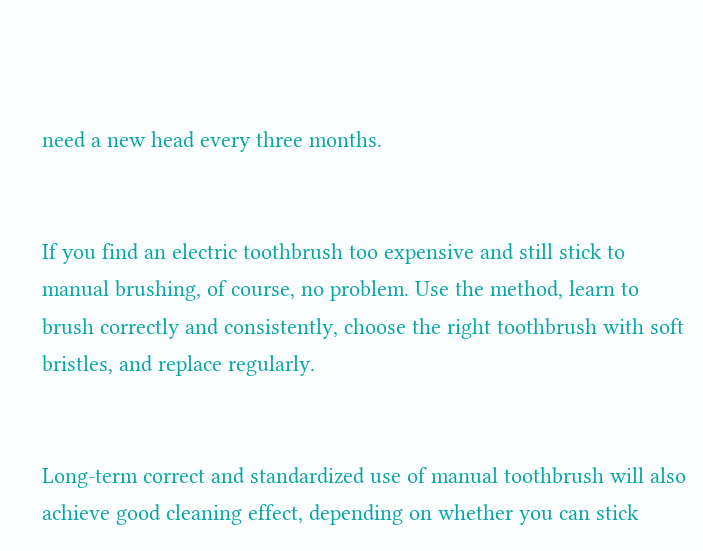need a new head every three months.


If you find an electric toothbrush too expensive and still stick to manual brushing, of course, no problem. Use the method, learn to brush correctly and consistently, choose the right toothbrush with soft bristles, and replace regularly.


Long-term correct and standardized use of manual toothbrush will also achieve good cleaning effect, depending on whether you can stick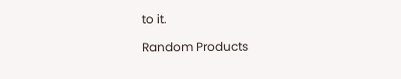to it.

Random Products